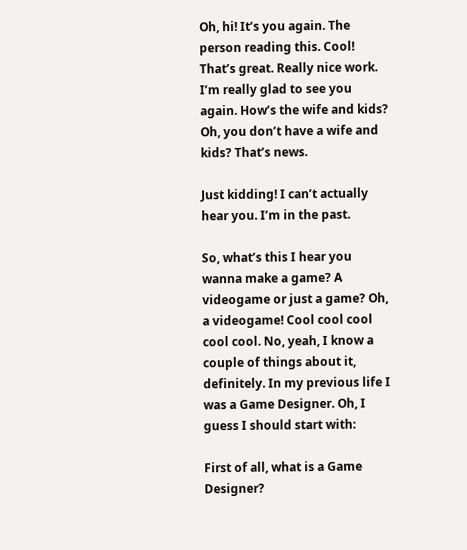Oh, hi! It’s you again. The person reading this. Cool! That’s great. Really nice work. I’m really glad to see you again. How’s the wife and kids? Oh, you don’t have a wife and kids? That’s news.

Just kidding! I can’t actually hear you. I’m in the past.

So, what’s this I hear you wanna make a game? A videogame or just a game? Oh, a videogame! Cool cool cool cool cool. No, yeah, I know a couple of things about it, definitely. In my previous life I was a Game Designer. Oh, I guess I should start with:

First of all, what is a Game Designer?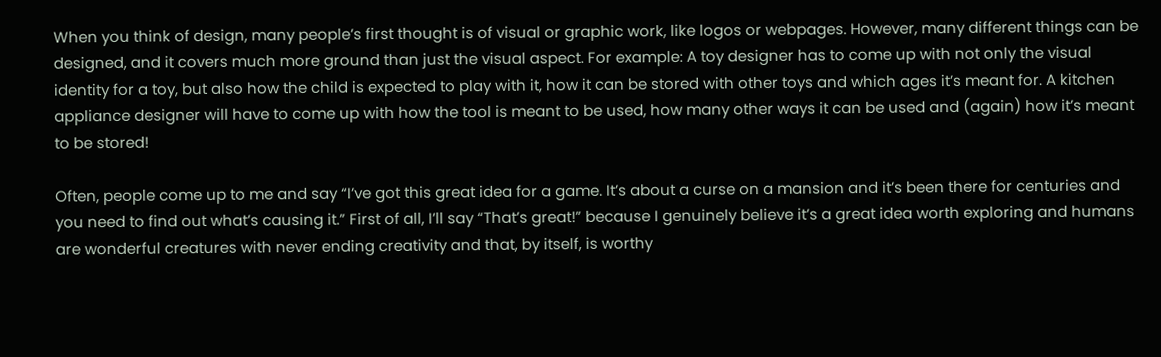When you think of design, many people’s first thought is of visual or graphic work, like logos or webpages. However, many different things can be designed, and it covers much more ground than just the visual aspect. For example: A toy designer has to come up with not only the visual identity for a toy, but also how the child is expected to play with it, how it can be stored with other toys and which ages it’s meant for. A kitchen appliance designer will have to come up with how the tool is meant to be used, how many other ways it can be used and (again) how it’s meant to be stored!

Often, people come up to me and say “I’ve got this great idea for a game. It’s about a curse on a mansion and it’s been there for centuries and you need to find out what’s causing it.” First of all, I’ll say “That’s great!” because I genuinely believe it’s a great idea worth exploring and humans are wonderful creatures with never ending creativity and that, by itself, is worthy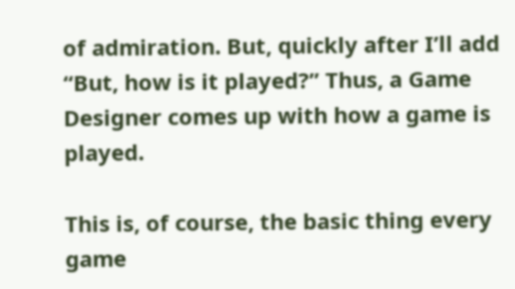of admiration. But, quickly after I’ll add “But, how is it played?” Thus, a Game Designer comes up with how a game is played.

This is, of course, the basic thing every game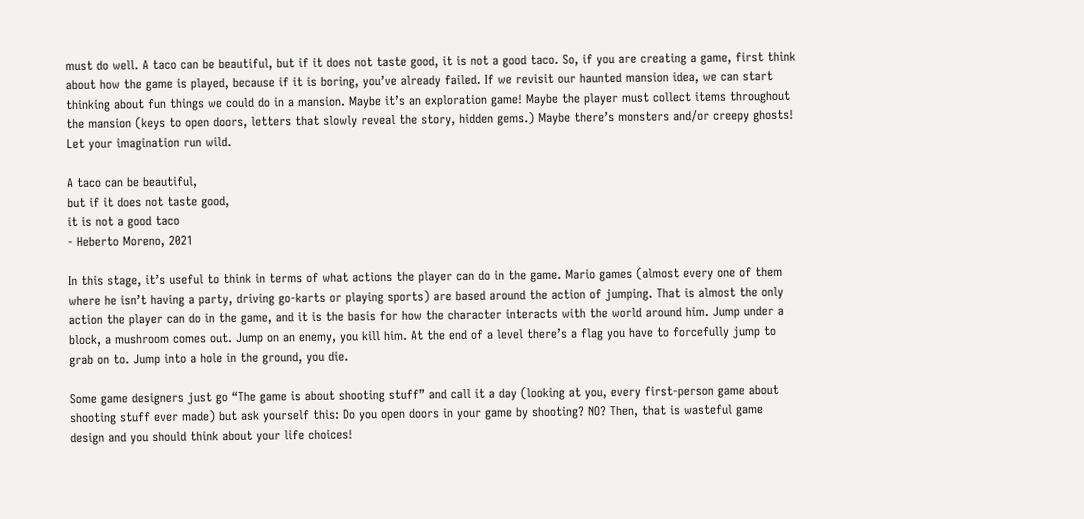must do well. A taco can be beautiful, but if it does not taste good, it is not a good taco. So, if you are creating a game, first think about how the game is played, because if it is boring, you’ve already failed. If we revisit our haunted mansion idea, we can start thinking about fun things we could do in a mansion. Maybe it’s an exploration game! Maybe the player must collect items throughout the mansion (keys to open doors, letters that slowly reveal the story, hidden gems.) Maybe there’s monsters and/or creepy ghosts! Let your imagination run wild.

A taco can be beautiful,
but if it does not taste good,
it is not a good taco
- Heberto Moreno, 2021

In this stage, it’s useful to think in terms of what actions the player can do in the game. Mario games (almost every one of them where he isn’t having a party, driving go-karts or playing sports) are based around the action of jumping. That is almost the only action the player can do in the game, and it is the basis for how the character interacts with the world around him. Jump under a block, a mushroom comes out. Jump on an enemy, you kill him. At the end of a level there’s a flag you have to forcefully jump to grab on to. Jump into a hole in the ground, you die.

Some game designers just go “The game is about shooting stuff” and call it a day (looking at you, every first-person game about shooting stuff ever made) but ask yourself this: Do you open doors in your game by shooting? NO? Then, that is wasteful game design and you should think about your life choices!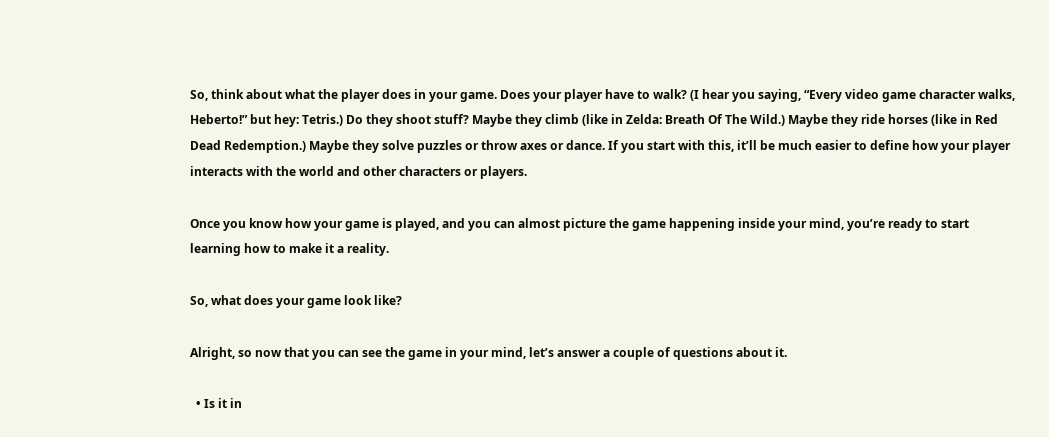So, think about what the player does in your game. Does your player have to walk? (I hear you saying, “Every video game character walks, Heberto!” but hey: Tetris.) Do they shoot stuff? Maybe they climb (like in Zelda: Breath Of The Wild.) Maybe they ride horses (like in Red Dead Redemption.) Maybe they solve puzzles or throw axes or dance. If you start with this, it’ll be much easier to define how your player interacts with the world and other characters or players.

Once you know how your game is played, and you can almost picture the game happening inside your mind, you’re ready to start learning how to make it a reality.

So, what does your game look like?

Alright, so now that you can see the game in your mind, let’s answer a couple of questions about it.

  • Is it in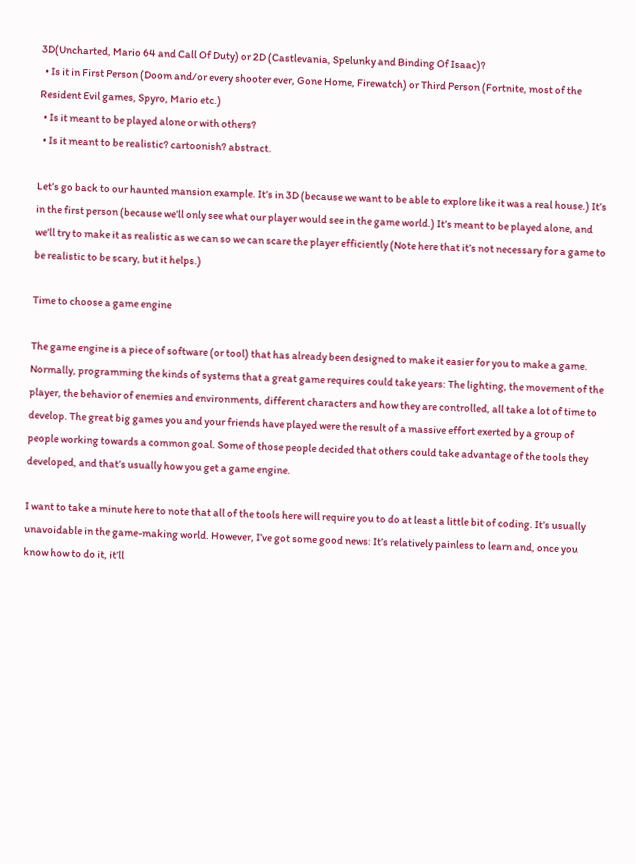3D(Uncharted, Mario 64 and Call Of Duty) or 2D (Castlevania, Spelunky and Binding Of Isaac)?
  • Is it in First Person (Doom and/or every shooter ever, Gone Home, Firewatch) or Third Person (Fortnite, most of the Resident Evil games, Spyro, Mario etc.)
  • Is it meant to be played alone or with others?
  • Is it meant to be realistic? cartoonish? abstract.

Let’s go back to our haunted mansion example. It’s in 3D (because we want to be able to explore like it was a real house.) It’s in the first person (because we’ll only see what our player would see in the game world.) It’s meant to be played alone, and we’ll try to make it as realistic as we can so we can scare the player efficiently (Note here that it’s not necessary for a game to be realistic to be scary, but it helps.)

Time to choose a game engine

The game engine is a piece of software (or tool) that has already been designed to make it easier for you to make a game. Normally, programming the kinds of systems that a great game requires could take years: The lighting, the movement of the player, the behavior of enemies and environments, different characters and how they are controlled, all take a lot of time to develop. The great big games you and your friends have played were the result of a massive effort exerted by a group of people working towards a common goal. Some of those people decided that others could take advantage of the tools they developed, and that’s usually how you get a game engine.

I want to take a minute here to note that all of the tools here will require you to do at least a little bit of coding. It’s usually unavoidable in the game-making world. However, I’ve got some good news: It’s relatively painless to learn and, once you know how to do it, it’ll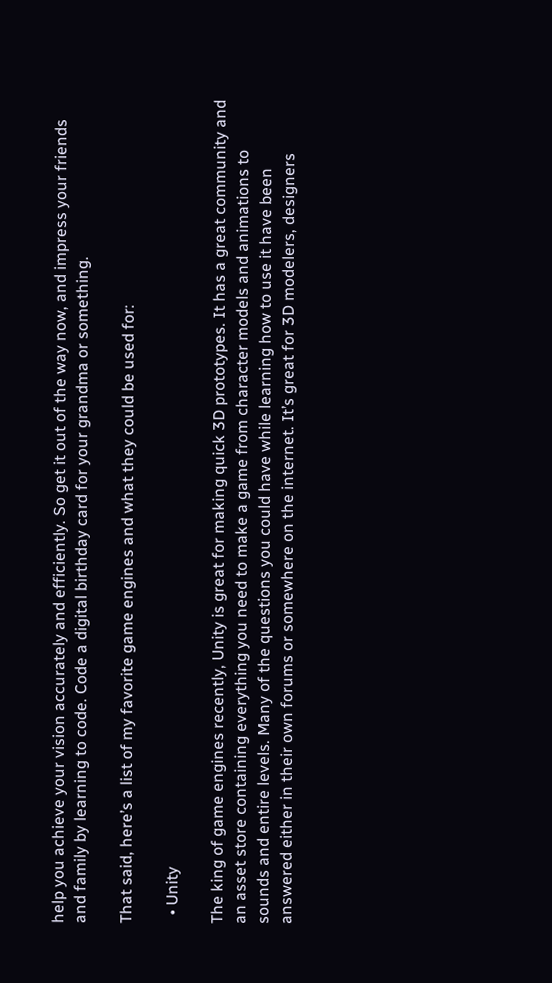help you achieve your vision accurately and efficiently. So get it out of the way now, and impress your friends and family by learning to code. Code a digital birthday card for your grandma or something.

That said, here’s a list of my favorite game engines and what they could be used for:

  • Unity

The king of game engines recently, Unity is great for making quick 3D prototypes. It has a great community and an asset store containing everything you need to make a game from character models and animations to sounds and entire levels. Many of the questions you could have while learning how to use it have been answered either in their own forums or somewhere on the internet. It’s great for 3D modelers, designers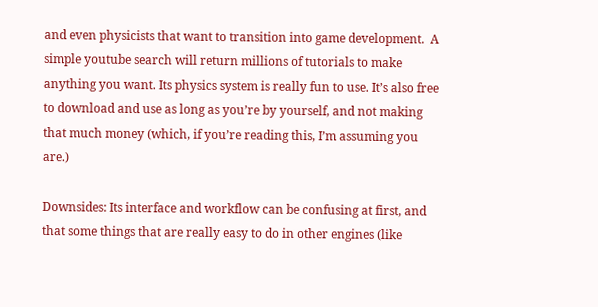and even physicists that want to transition into game development.  A simple youtube search will return millions of tutorials to make anything you want. Its physics system is really fun to use. It’s also free to download and use as long as you’re by yourself, and not making that much money (which, if you’re reading this, I’m assuming you are.)

Downsides: Its interface and workflow can be confusing at first, and that some things that are really easy to do in other engines (like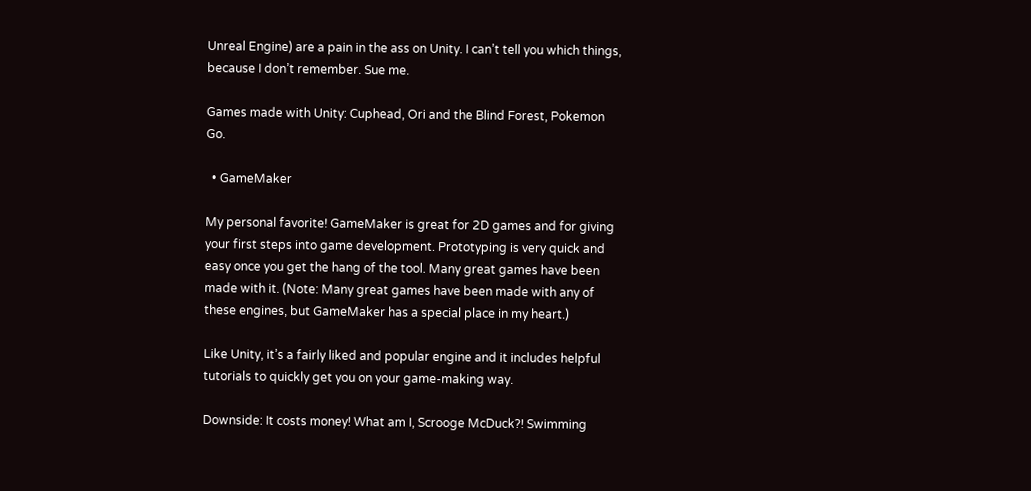Unreal Engine) are a pain in the ass on Unity. I can’t tell you which things, because I don’t remember. Sue me.

Games made with Unity: Cuphead, Ori and the Blind Forest, Pokemon Go.

  • GameMaker

My personal favorite! GameMaker is great for 2D games and for giving your first steps into game development. Prototyping is very quick and easy once you get the hang of the tool. Many great games have been made with it. (Note: Many great games have been made with any of these engines, but GameMaker has a special place in my heart.)

Like Unity, it’s a fairly liked and popular engine and it includes helpful tutorials to quickly get you on your game-making way.

Downside: It costs money! What am I, Scrooge McDuck?! Swimming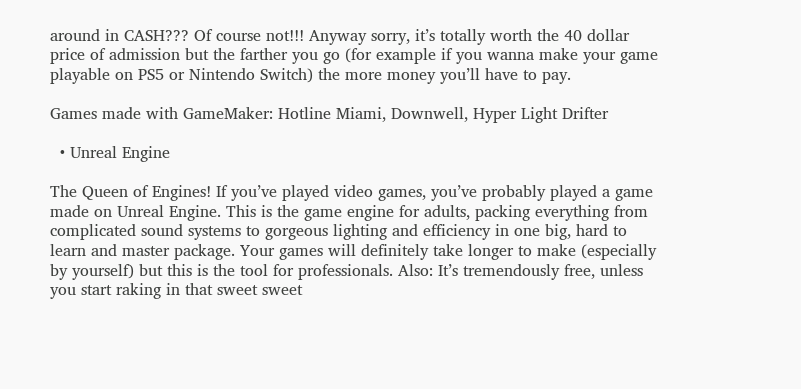around in CASH??? Of course not!!! Anyway sorry, it’s totally worth the 40 dollar price of admission but the farther you go (for example if you wanna make your game playable on PS5 or Nintendo Switch) the more money you’ll have to pay.

Games made with GameMaker: Hotline Miami, Downwell, Hyper Light Drifter

  • Unreal Engine

The Queen of Engines! If you’ve played video games, you’ve probably played a game made on Unreal Engine. This is the game engine for adults, packing everything from complicated sound systems to gorgeous lighting and efficiency in one big, hard to learn and master package. Your games will definitely take longer to make (especially by yourself) but this is the tool for professionals. Also: It’s tremendously free, unless you start raking in that sweet sweet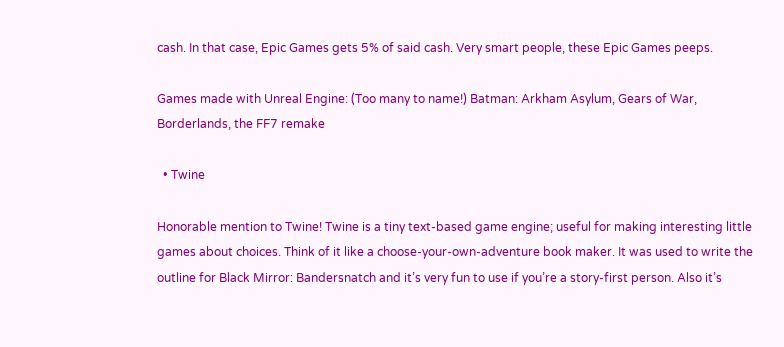cash. In that case, Epic Games gets 5% of said cash. Very smart people, these Epic Games peeps.

Games made with Unreal Engine: (Too many to name!) Batman: Arkham Asylum, Gears of War, Borderlands, the FF7 remake

  • Twine

Honorable mention to Twine! Twine is a tiny text-based game engine; useful for making interesting little games about choices. Think of it like a choose-your-own-adventure book maker. It was used to write the outline for Black Mirror: Bandersnatch and it’s very fun to use if you’re a story-first person. Also it’s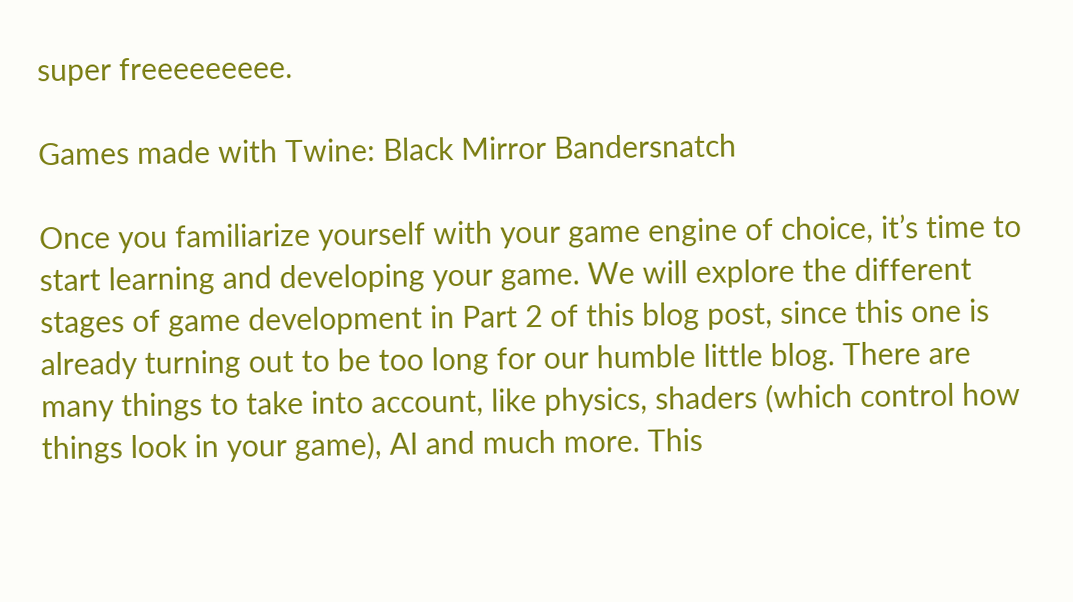super freeeeeeeee.

Games made with Twine: Black Mirror Bandersnatch

Once you familiarize yourself with your game engine of choice, it’s time to start learning and developing your game. We will explore the different stages of game development in Part 2 of this blog post, since this one is already turning out to be too long for our humble little blog. There are many things to take into account, like physics, shaders (which control how things look in your game), AI and much more. This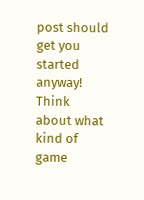post should get you started anyway! Think about what kind of game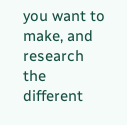you want to make, and research the different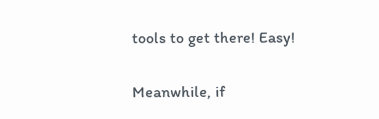tools to get there! Easy!

Meanwhile, if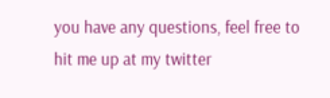you have any questions, feel free to hit me up at my twitter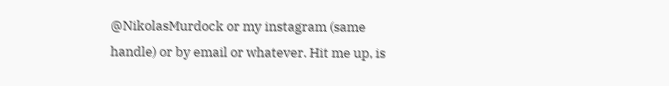@NikolasMurdock or my instagram (same handle) or by email or whatever. Hit me up, is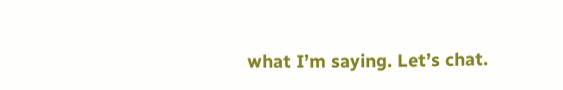what I’m saying. Let’s chat.